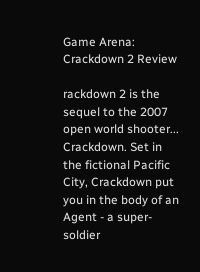Game Arena: Crackdown 2 Review

rackdown 2 is the sequel to the 2007 open world shooter... Crackdown. Set in the fictional Pacific City, Crackdown put you in the body of an Agent - a super-soldier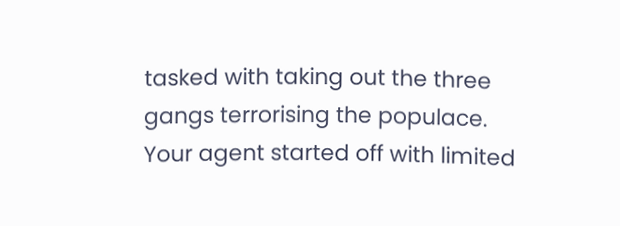tasked with taking out the three gangs terrorising the populace. Your agent started off with limited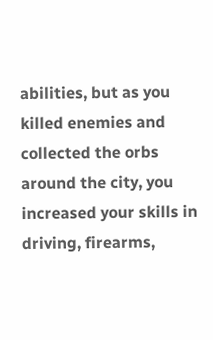abilities, but as you killed enemies and collected the orbs around the city, you increased your skills in driving, firearms,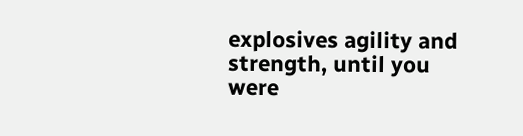explosives agility and strength, until you were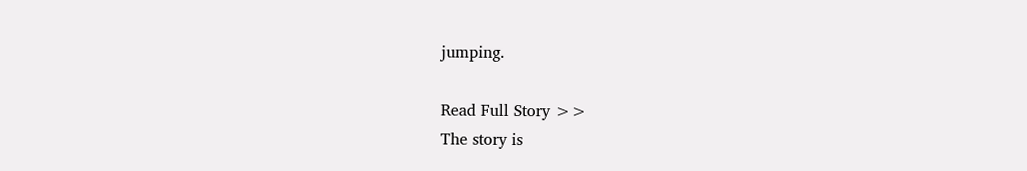jumping.

Read Full Story >>
The story is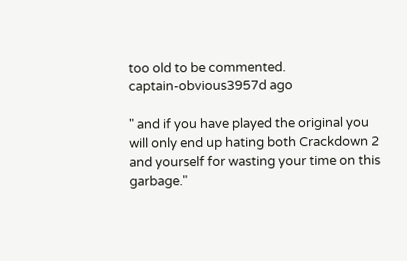too old to be commented.
captain-obvious3957d ago

" and if you have played the original you will only end up hating both Crackdown 2 and yourself for wasting your time on this garbage."